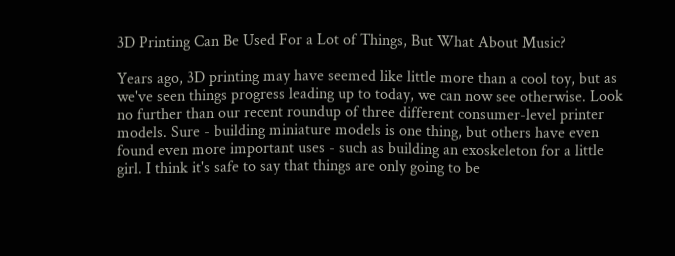3D Printing Can Be Used For a Lot of Things, But What About Music?

Years ago, 3D printing may have seemed like little more than a cool toy, but as we've seen things progress leading up to today, we can now see otherwise. Look no further than our recent roundup of three different consumer-level printer models. Sure - building miniature models is one thing, but others have even found even more important uses - such as building an exoskeleton for a little girl. I think it's safe to say that things are only going to be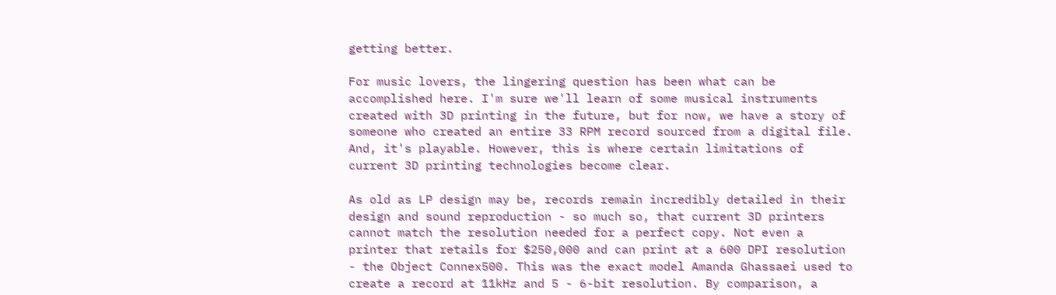getting better.

For music lovers, the lingering question has been what can be accomplished here. I'm sure we'll learn of some musical instruments created with 3D printing in the future, but for now, we have a story of someone who created an entire 33 RPM record sourced from a digital file. And, it's playable. However, this is where certain limitations of current 3D printing technologies become clear.

As old as LP design may be, records remain incredibly detailed in their design and sound reproduction - so much so, that current 3D printers cannot match the resolution needed for a perfect copy. Not even a printer that retails for $250,000 and can print at a 600 DPI resolution - the Object Connex500. This was the exact model Amanda Ghassaei used to create a record at 11kHz and 5 - 6-bit resolution. By comparison, a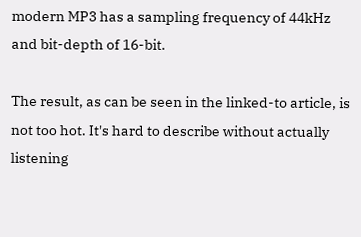modern MP3 has a sampling frequency of 44kHz and bit-depth of 16-bit.

The result, as can be seen in the linked-to article, is not too hot. It's hard to describe without actually listening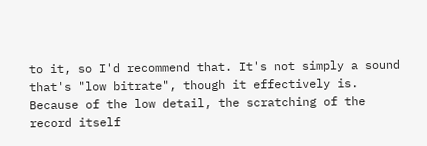to it, so I'd recommend that. It's not simply a sound that's "low bitrate", though it effectively is. Because of the low detail, the scratching of the record itself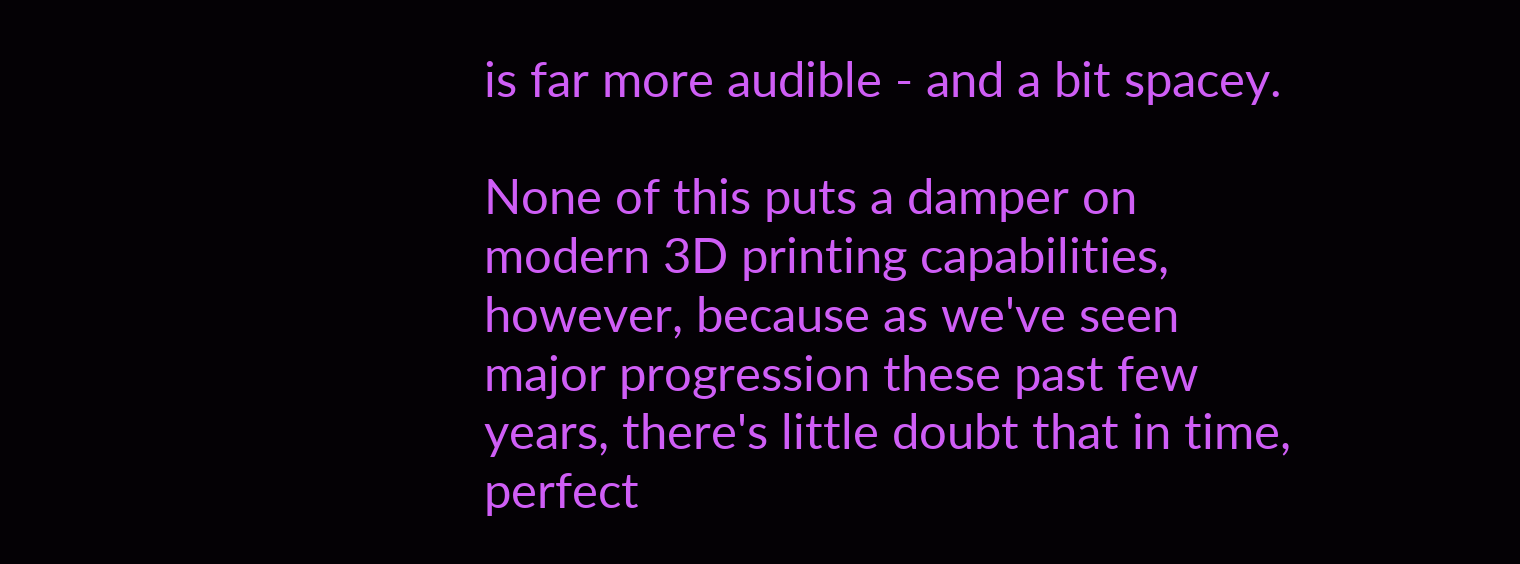is far more audible - and a bit spacey.

None of this puts a damper on modern 3D printing capabilities, however, because as we've seen major progression these past few years, there's little doubt that in time, perfect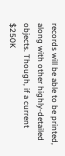records will be able to be printed, along with other highly-detailed objects. Though, if a current $250K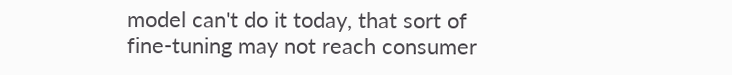model can't do it today, that sort of fine-tuning may not reach consumer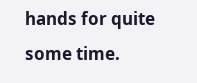hands for quite some time.